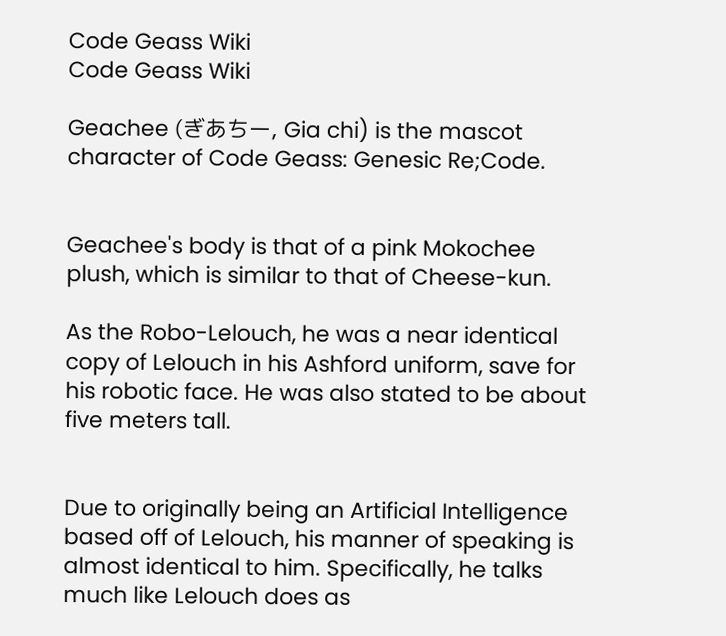Code Geass Wiki
Code Geass Wiki

Geachee (ぎあちー, Gia chi) is the mascot character of Code Geass: Genesic Re;Code.


Geachee's body is that of a pink Mokochee plush, which is similar to that of Cheese-kun.

As the Robo-Lelouch, he was a near identical copy of Lelouch in his Ashford uniform, save for his robotic face. He was also stated to be about five meters tall.


Due to originally being an Artificial Intelligence based off of Lelouch, his manner of speaking is almost identical to him. Specifically, he talks much like Lelouch does as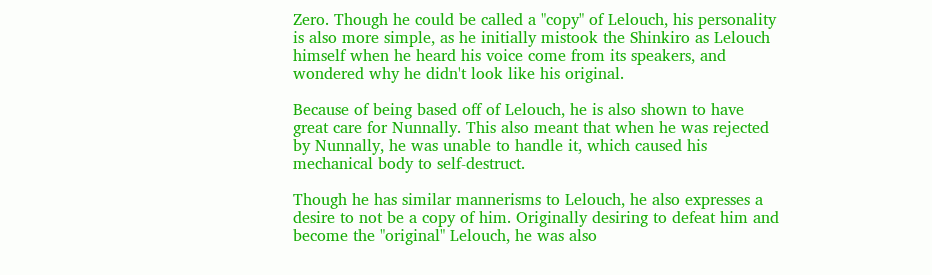Zero. Though he could be called a "copy" of Lelouch, his personality is also more simple, as he initially mistook the Shinkiro as Lelouch himself when he heard his voice come from its speakers, and wondered why he didn't look like his original.

Because of being based off of Lelouch, he is also shown to have great care for Nunnally. This also meant that when he was rejected by Nunnally, he was unable to handle it, which caused his mechanical body to self-destruct.

Though he has similar mannerisms to Lelouch, he also expresses a desire to not be a copy of him. Originally desiring to defeat him and become the "original" Lelouch, he was also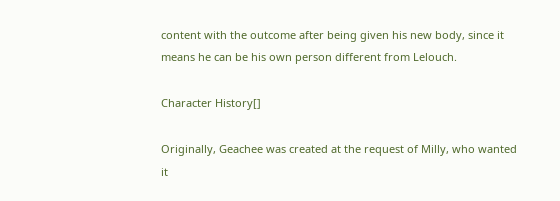content with the outcome after being given his new body, since it means he can be his own person different from Lelouch.

Character History[]

Originally, Geachee was created at the request of Milly, who wanted it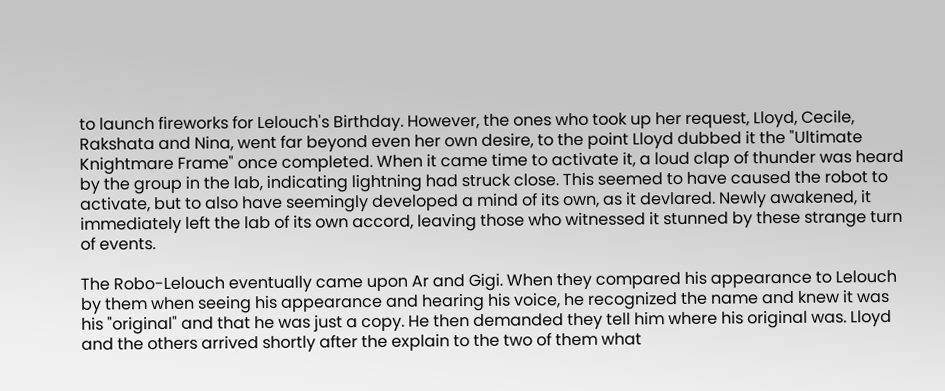to launch fireworks for Lelouch's Birthday. However, the ones who took up her request, Lloyd, Cecile, Rakshata and Nina, went far beyond even her own desire, to the point Lloyd dubbed it the "Ultimate Knightmare Frame" once completed. When it came time to activate it, a loud clap of thunder was heard by the group in the lab, indicating lightning had struck close. This seemed to have caused the robot to activate, but to also have seemingly developed a mind of its own, as it devlared. Newly awakened, it immediately left the lab of its own accord, leaving those who witnessed it stunned by these strange turn of events.

The Robo-Lelouch eventually came upon Ar and Gigi. When they compared his appearance to Lelouch by them when seeing his appearance and hearing his voice, he recognized the name and knew it was his "original" and that he was just a copy. He then demanded they tell him where his original was. Lloyd and the others arrived shortly after the explain to the two of them what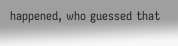happened, who guessed that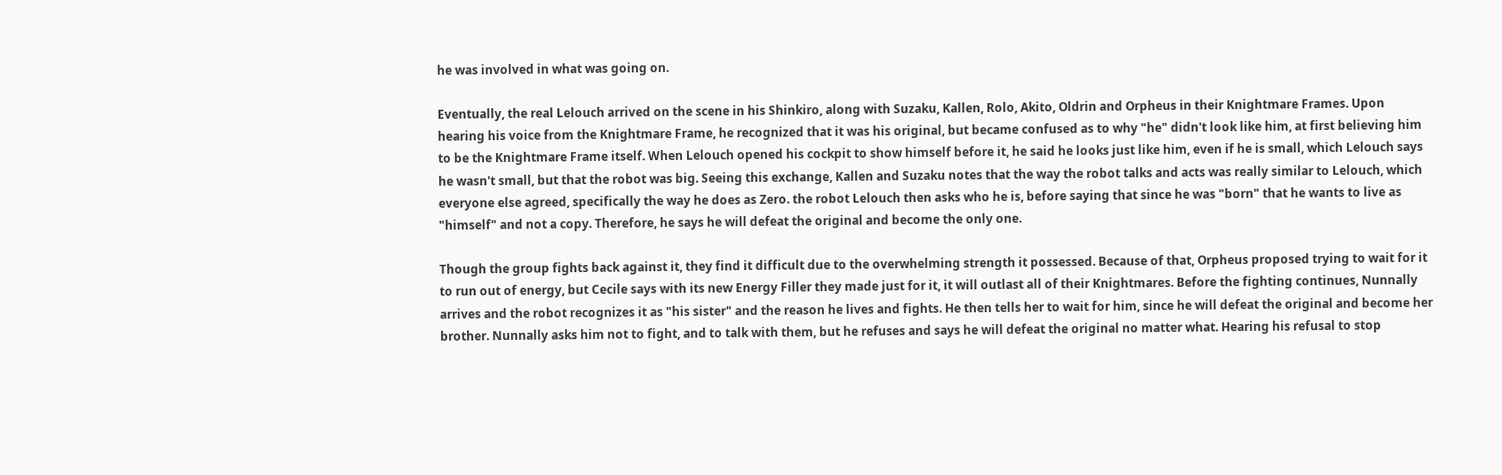he was involved in what was going on.

Eventually, the real Lelouch arrived on the scene in his Shinkiro, along with Suzaku, Kallen, Rolo, Akito, Oldrin and Orpheus in their Knightmare Frames. Upon hearing his voice from the Knightmare Frame, he recognized that it was his original, but became confused as to why "he" didn't look like him, at first believing him to be the Knightmare Frame itself. When Lelouch opened his cockpit to show himself before it, he said he looks just like him, even if he is small, which Lelouch says he wasn't small, but that the robot was big. Seeing this exchange, Kallen and Suzaku notes that the way the robot talks and acts was really similar to Lelouch, which everyone else agreed, specifically the way he does as Zero. the robot Lelouch then asks who he is, before saying that since he was "born" that he wants to live as "himself" and not a copy. Therefore, he says he will defeat the original and become the only one.

Though the group fights back against it, they find it difficult due to the overwhelming strength it possessed. Because of that, Orpheus proposed trying to wait for it to run out of energy, but Cecile says with its new Energy Filler they made just for it, it will outlast all of their Knightmares. Before the fighting continues, Nunnally arrives and the robot recognizes it as "his sister" and the reason he lives and fights. He then tells her to wait for him, since he will defeat the original and become her brother. Nunnally asks him not to fight, and to talk with them, but he refuses and says he will defeat the original no matter what. Hearing his refusal to stop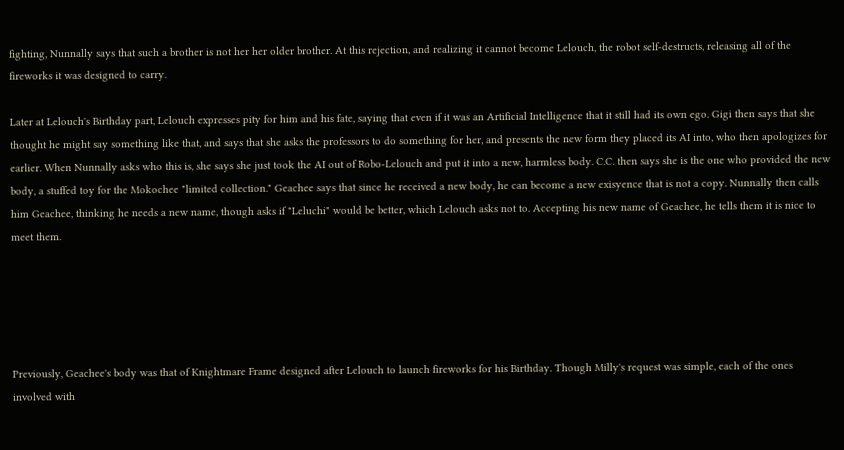fighting, Nunnally says that such a brother is not her her older brother. At this rejection, and realizing it cannot become Lelouch, the robot self-destructs, releasing all of the fireworks it was designed to carry.

Later at Lelouch's Birthday part, Lelouch expresses pity for him and his fate, saying that even if it was an Artificial Intelligence that it still had its own ego. Gigi then says that she thought he might say something like that, and says that she asks the professors to do something for her, and presents the new form they placed its AI into, who then apologizes for earlier. When Nunnally asks who this is, she says she just took the AI out of Robo-Lelouch and put it into a new, harmless body. C.C. then says she is the one who provided the new body, a stuffed toy for the Mokochee "limited collection." Geachee says that since he received a new body, he can become a new exisyence that is not a copy. Nunnally then calls him Geachee, thinking he needs a new name, though asks if "Leluchi" would be better, which Lelouch asks not to. Accepting his new name of Geachee, he tells them it is nice to meet them.





Previously, Geachee's body was that of Knightmare Frame designed after Lelouch to launch fireworks for his Birthday. Though Milly's request was simple, each of the ones involved with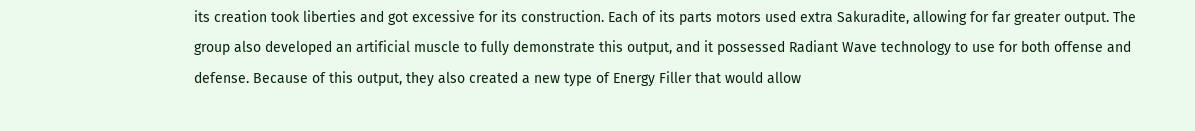its creation took liberties and got excessive for its construction. Each of its parts motors used extra Sakuradite, allowing for far greater output. The group also developed an artificial muscle to fully demonstrate this output, and it possessed Radiant Wave technology to use for both offense and defense. Because of this output, they also created a new type of Energy Filler that would allow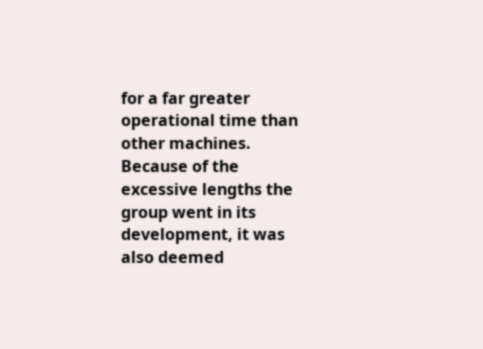for a far greater operational time than other machines. Because of the excessive lengths the group went in its development, it was also deemed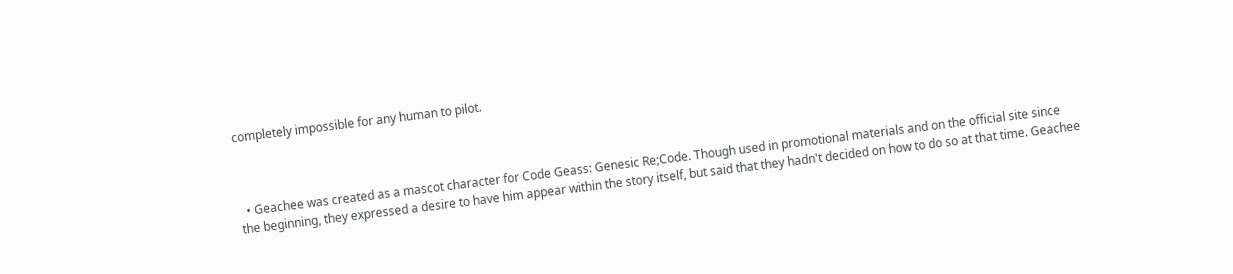completely impossible for any human to pilot.



  • Geachee was created as a mascot character for Code Geass: Genesic Re;Code. Though used in promotional materials and on the official site since the beginning, they expressed a desire to have him appear within the story itself, but said that they hadn't decided on how to do so at that time. Geachee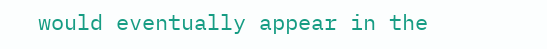would eventually appear in the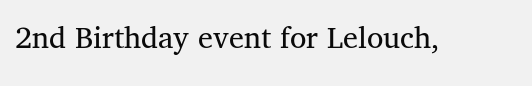2nd Birthday event for Lelouch,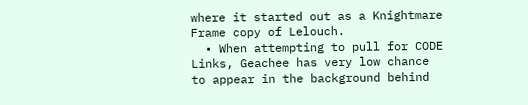where it started out as a Knightmare Frame copy of Lelouch.
  • When attempting to pull for CODE Links, Geachee has very low chance to appear in the background behind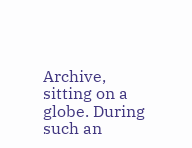Archive, sitting on a globe. During such an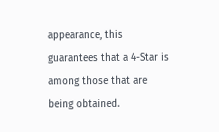appearance, this guarantees that a 4-Star is among those that are being obtained.